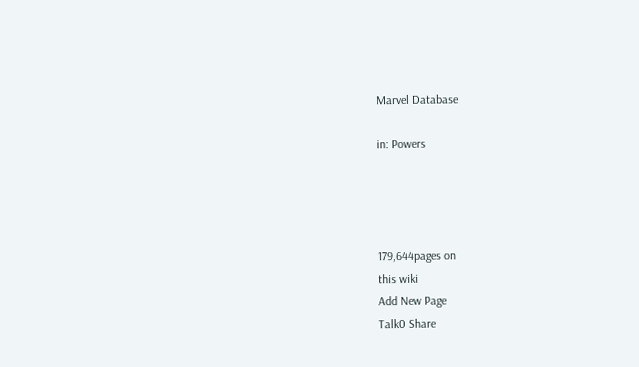Marvel Database

in: Powers




179,644pages on
this wiki
Add New Page
Talk0 Share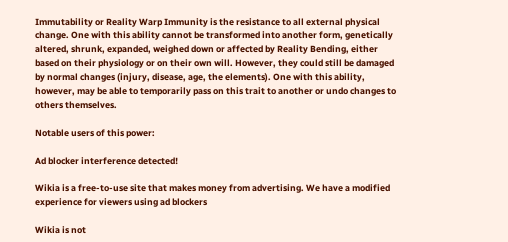Immutability or Reality Warp Immunity is the resistance to all external physical change. One with this ability cannot be transformed into another form, genetically altered, shrunk, expanded, weighed down or affected by Reality Bending, either based on their physiology or on their own will. However, they could still be damaged by normal changes (injury, disease, age, the elements). One with this ability, however, may be able to temporarily pass on this trait to another or undo changes to others themselves.

Notable users of this power:

Ad blocker interference detected!

Wikia is a free-to-use site that makes money from advertising. We have a modified experience for viewers using ad blockers

Wikia is not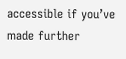accessible if you’ve made further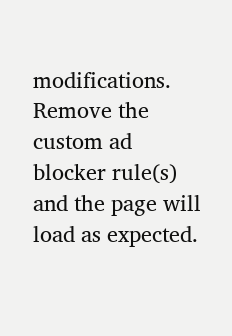modifications. Remove the custom ad blocker rule(s) and the page will load as expected.